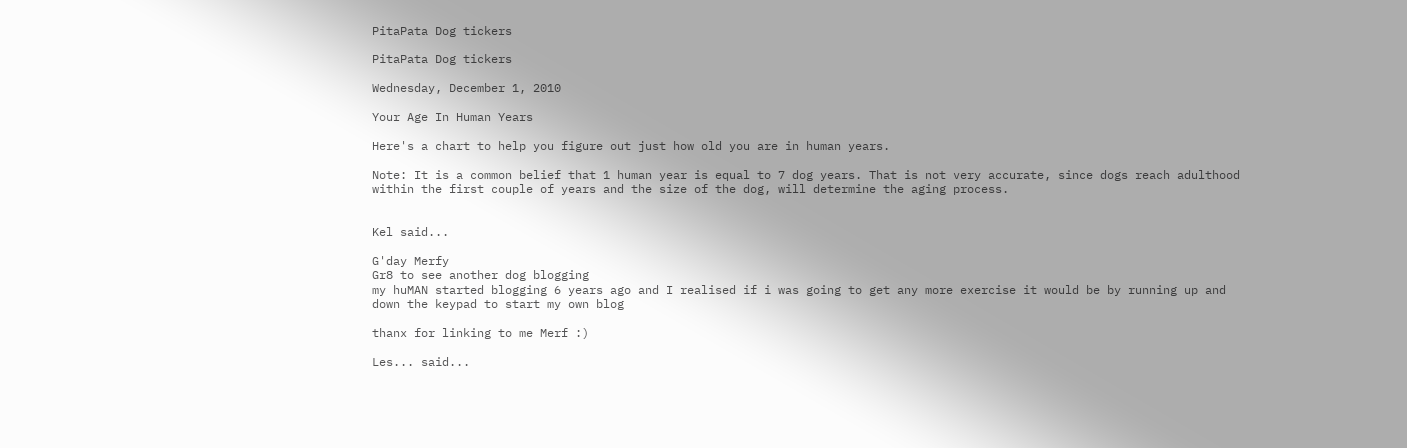PitaPata Dog tickers

PitaPata Dog tickers

Wednesday, December 1, 2010

Your Age In Human Years

Here's a chart to help you figure out just how old you are in human years.

Note: It is a common belief that 1 human year is equal to 7 dog years. That is not very accurate, since dogs reach adulthood within the first couple of years and the size of the dog, will determine the aging process.


Kel said...

G'day Merfy
Gr8 to see another dog blogging
my huMAN started blogging 6 years ago and I realised if i was going to get any more exercise it would be by running up and down the keypad to start my own blog

thanx for linking to me Merf :)

Les... said...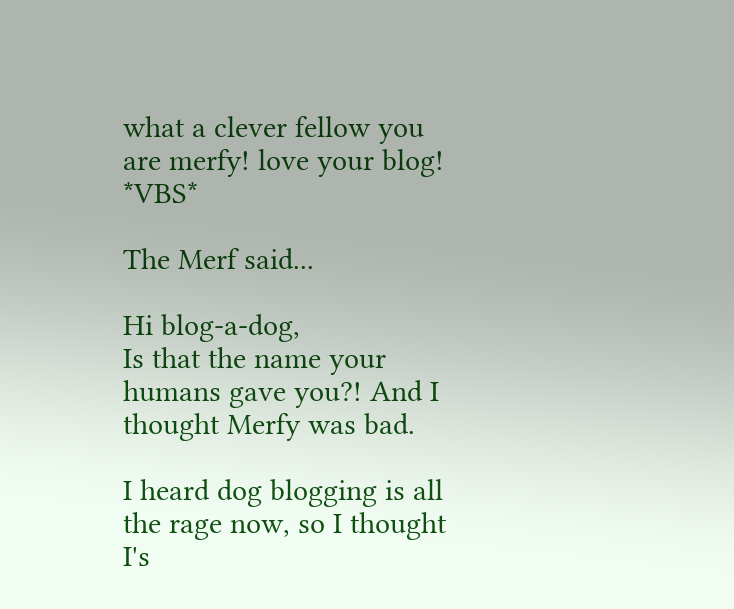what a clever fellow you are merfy! love your blog! *VBS*

The Merf said...

Hi blog-a-dog,
Is that the name your humans gave you?! And I thought Merfy was bad.

I heard dog blogging is all the rage now, so I thought I's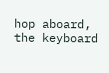hop aboard, the keyboard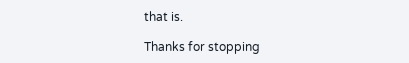that is.

Thanks for stopping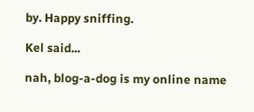by. Happy sniffing.

Kel said...

nah, blog-a-dog is my online name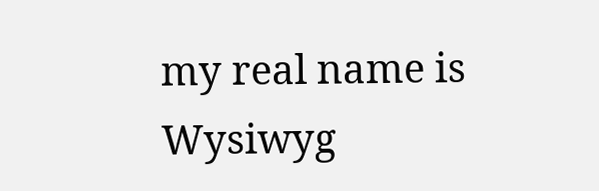my real name is Wysiwyg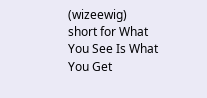(wizeewig)
short for What You See Is What You Get